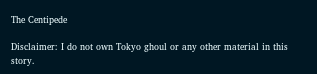The Centipede

Disclaimer: I do not own Tokyo ghoul or any other material in this story.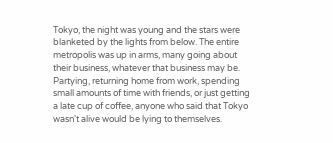Tokyo, the night was young and the stars were blanketed by the lights from below. The entire metropolis was up in arms, many going about their business, whatever that business may be. Partying, returning home from work, spending small amounts of time with friends, or just getting a late cup of coffee, anyone who said that Tokyo wasn't alive would be lying to themselves.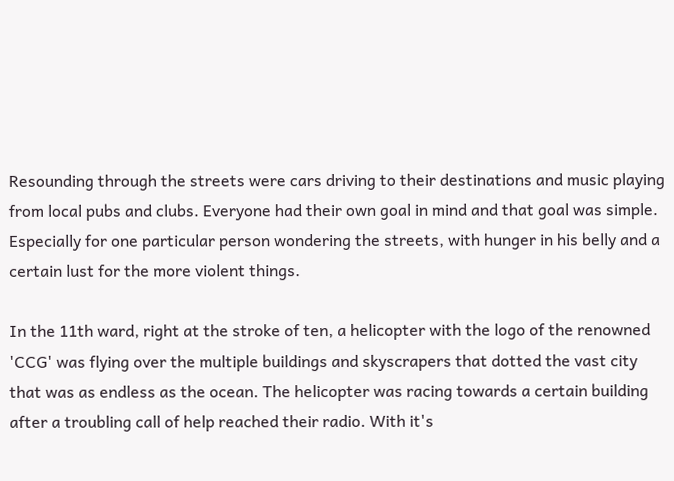Resounding through the streets were cars driving to their destinations and music playing from local pubs and clubs. Everyone had their own goal in mind and that goal was simple. Especially for one particular person wondering the streets, with hunger in his belly and a certain lust for the more violent things.

In the 11th ward, right at the stroke of ten, a helicopter with the logo of the renowned 'CCG' was flying over the multiple buildings and skyscrapers that dotted the vast city that was as endless as the ocean. The helicopter was racing towards a certain building after a troubling call of help reached their radio. With it's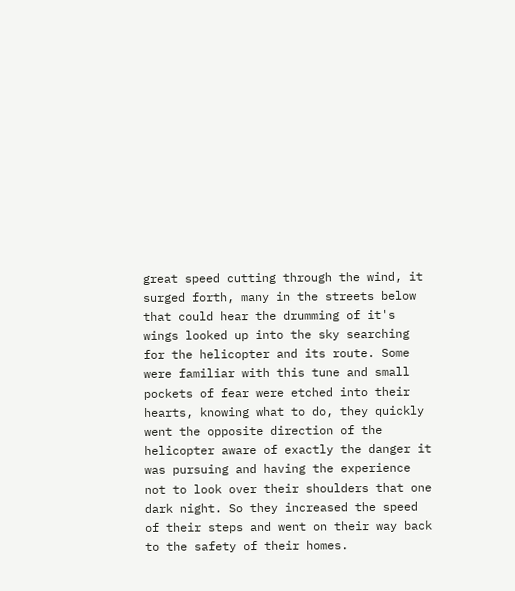great speed cutting through the wind, it surged forth, many in the streets below that could hear the drumming of it's wings looked up into the sky searching for the helicopter and its route. Some were familiar with this tune and small pockets of fear were etched into their hearts, knowing what to do, they quickly went the opposite direction of the helicopter aware of exactly the danger it was pursuing and having the experience not to look over their shoulders that one dark night. So they increased the speed of their steps and went on their way back to the safety of their homes.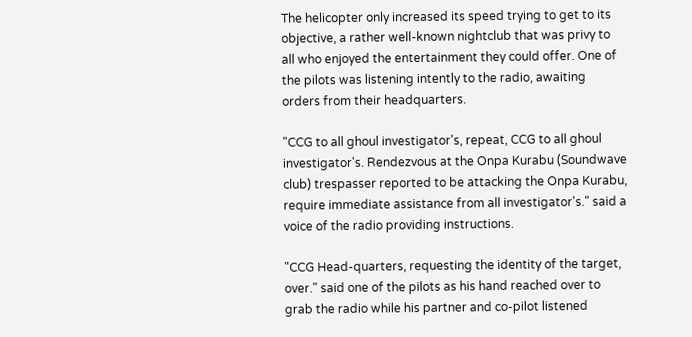The helicopter only increased its speed trying to get to its objective, a rather well-known nightclub that was privy to all who enjoyed the entertainment they could offer. One of the pilots was listening intently to the radio, awaiting orders from their headquarters.

"CCG to all ghoul investigator's, repeat, CCG to all ghoul investigator's. Rendezvous at the Onpa Kurabu (Soundwave club) trespasser reported to be attacking the Onpa Kurabu, require immediate assistance from all investigator's." said a voice of the radio providing instructions.

"CCG Head-quarters, requesting the identity of the target, over." said one of the pilots as his hand reached over to grab the radio while his partner and co-pilot listened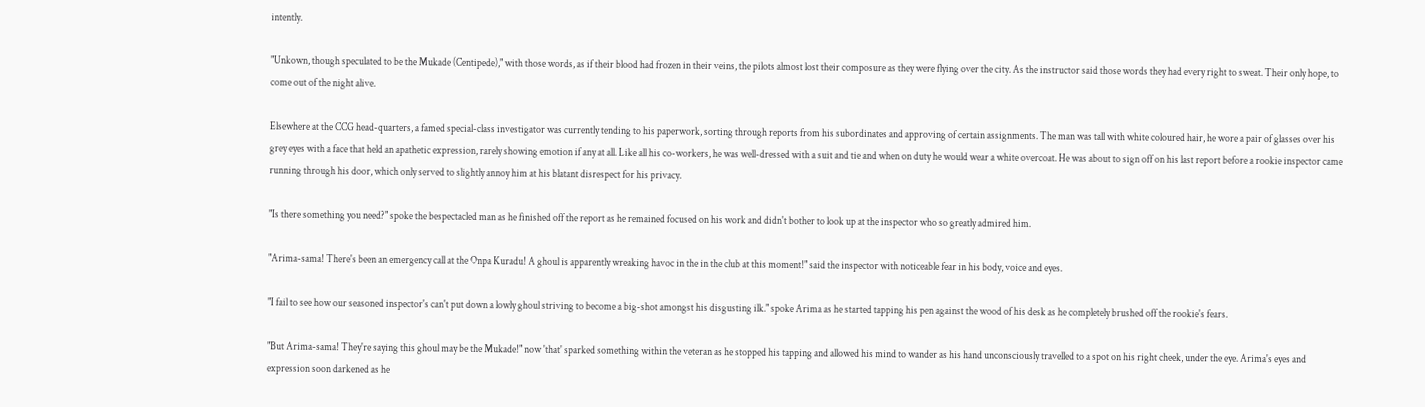intently.

"Unkown, though speculated to be the Mukade (Centipede)," with those words, as if their blood had frozen in their veins, the pilots almost lost their composure as they were flying over the city. As the instructor said those words they had every right to sweat. Their only hope, to come out of the night alive.

Elsewhere at the CCG head-quarters, a famed special-class investigator was currently tending to his paperwork, sorting through reports from his subordinates and approving of certain assignments. The man was tall with white coloured hair, he wore a pair of glasses over his grey eyes with a face that held an apathetic expression, rarely showing emotion if any at all. Like all his co-workers, he was well-dressed with a suit and tie and when on duty he would wear a white overcoat. He was about to sign off on his last report before a rookie inspector came running through his door, which only served to slightly annoy him at his blatant disrespect for his privacy.

"Is there something you need?" spoke the bespectacled man as he finished off the report as he remained focused on his work and didn't bother to look up at the inspector who so greatly admired him.

"Arima-sama! There's been an emergency call at the Onpa Kuradu! A ghoul is apparently wreaking havoc in the in the club at this moment!" said the inspector with noticeable fear in his body, voice and eyes.

"I fail to see how our seasoned inspector's can't put down a lowly ghoul striving to become a big-shot amongst his disgusting ilk." spoke Arima as he started tapping his pen against the wood of his desk as he completely brushed off the rookie's fears.

"But Arima-sama! They're saying this ghoul may be the Mukade!" now 'that' sparked something within the veteran as he stopped his tapping and allowed his mind to wander as his hand unconsciously travelled to a spot on his right cheek, under the eye. Arima's eyes and expression soon darkened as he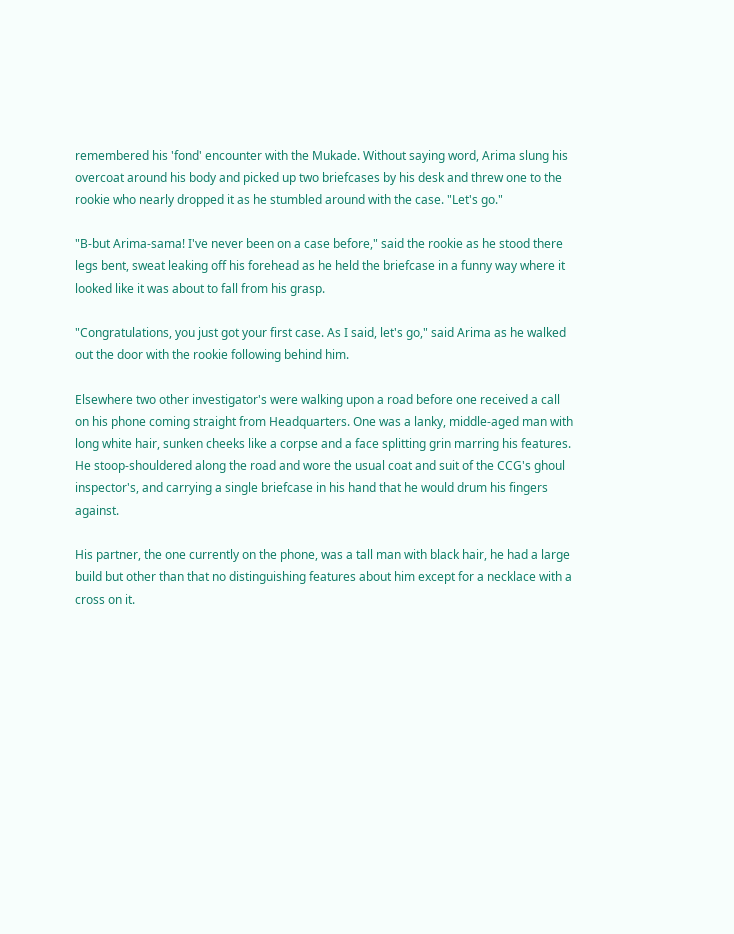remembered his 'fond' encounter with the Mukade. Without saying word, Arima slung his overcoat around his body and picked up two briefcases by his desk and threw one to the rookie who nearly dropped it as he stumbled around with the case. "Let's go."

"B-but Arima-sama! I've never been on a case before," said the rookie as he stood there legs bent, sweat leaking off his forehead as he held the briefcase in a funny way where it looked like it was about to fall from his grasp.

"Congratulations, you just got your first case. As I said, let's go," said Arima as he walked out the door with the rookie following behind him.

Elsewhere two other investigator's were walking upon a road before one received a call on his phone coming straight from Headquarters. One was a lanky, middle-aged man with long white hair, sunken cheeks like a corpse and a face splitting grin marring his features. He stoop-shouldered along the road and wore the usual coat and suit of the CCG's ghoul inspector's, and carrying a single briefcase in his hand that he would drum his fingers against.

His partner, the one currently on the phone, was a tall man with black hair, he had a large build but other than that no distinguishing features about him except for a necklace with a cross on it.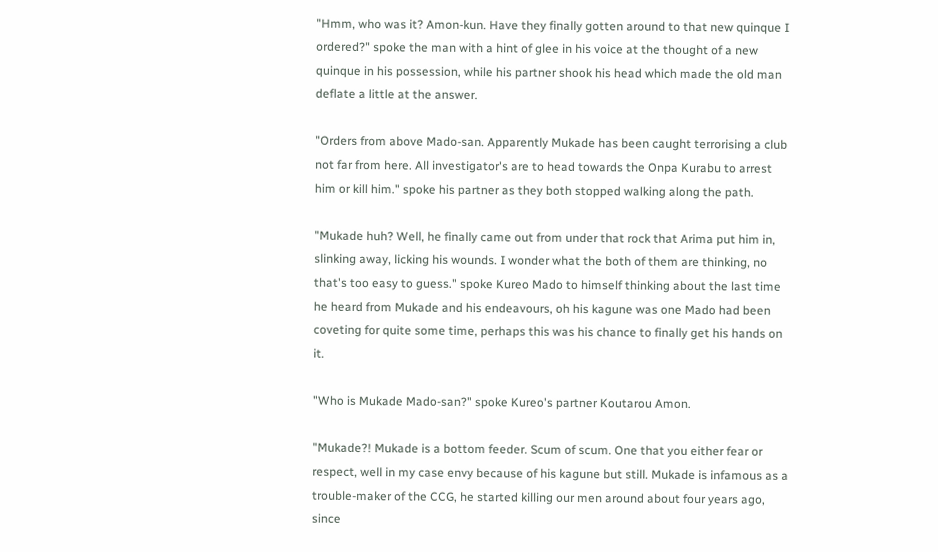"Hmm, who was it? Amon-kun. Have they finally gotten around to that new quinque I ordered?" spoke the man with a hint of glee in his voice at the thought of a new quinque in his possession, while his partner shook his head which made the old man deflate a little at the answer.

"Orders from above Mado-san. Apparently Mukade has been caught terrorising a club not far from here. All investigator's are to head towards the Onpa Kurabu to arrest him or kill him." spoke his partner as they both stopped walking along the path.

"Mukade huh? Well, he finally came out from under that rock that Arima put him in, slinking away, licking his wounds. I wonder what the both of them are thinking, no that's too easy to guess." spoke Kureo Mado to himself thinking about the last time he heard from Mukade and his endeavours, oh his kagune was one Mado had been coveting for quite some time, perhaps this was his chance to finally get his hands on it.

"Who is Mukade Mado-san?" spoke Kureo's partner Koutarou Amon.

"Mukade?! Mukade is a bottom feeder. Scum of scum. One that you either fear or respect, well in my case envy because of his kagune but still. Mukade is infamous as a trouble-maker of the CCG, he started killing our men around about four years ago, since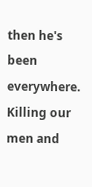then he's been everywhere. Killing our men and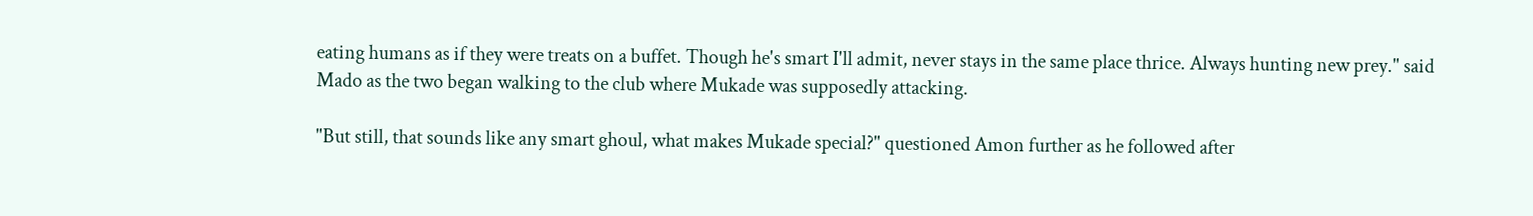eating humans as if they were treats on a buffet. Though he's smart I'll admit, never stays in the same place thrice. Always hunting new prey." said Mado as the two began walking to the club where Mukade was supposedly attacking.

"But still, that sounds like any smart ghoul, what makes Mukade special?" questioned Amon further as he followed after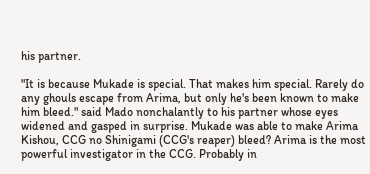his partner.

"It is because Mukade is special. That makes him special. Rarely do any ghouls escape from Arima, but only he's been known to make him bleed." said Mado nonchalantly to his partner whose eyes widened and gasped in surprise. Mukade was able to make Arima Kishou, CCG no Shinigami (CCG's reaper) bleed? Arima is the most powerful investigator in the CCG. Probably in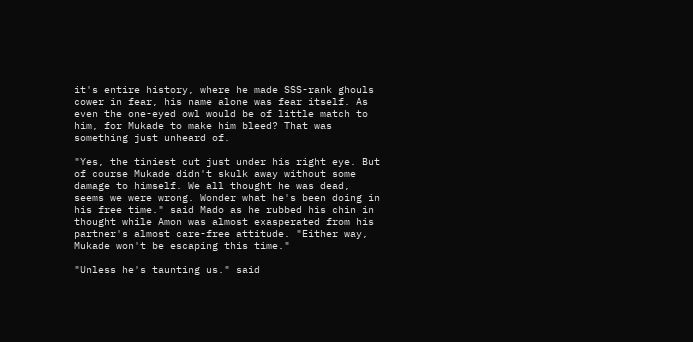it's entire history, where he made SSS-rank ghouls cower in fear, his name alone was fear itself. As even the one-eyed owl would be of little match to him, for Mukade to make him bleed? That was something just unheard of.

"Yes, the tiniest cut just under his right eye. But of course Mukade didn't skulk away without some damage to himself. We all thought he was dead, seems we were wrong. Wonder what he's been doing in his free time." said Mado as he rubbed his chin in thought while Amon was almost exasperated from his partner's almost care-free attitude. "Either way, Mukade won't be escaping this time."

"Unless he's taunting us." said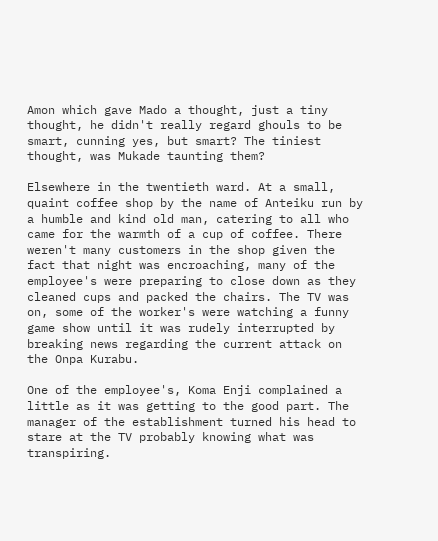Amon which gave Mado a thought, just a tiny thought, he didn't really regard ghouls to be smart, cunning yes, but smart? The tiniest thought, was Mukade taunting them?

Elsewhere in the twentieth ward. At a small, quaint coffee shop by the name of Anteiku run by a humble and kind old man, catering to all who came for the warmth of a cup of coffee. There weren't many customers in the shop given the fact that night was encroaching, many of the employee's were preparing to close down as they cleaned cups and packed the chairs. The TV was on, some of the worker's were watching a funny game show until it was rudely interrupted by breaking news regarding the current attack on the Onpa Kurabu.

One of the employee's, Koma Enji complained a little as it was getting to the good part. The manager of the establishment turned his head to stare at the TV probably knowing what was transpiring.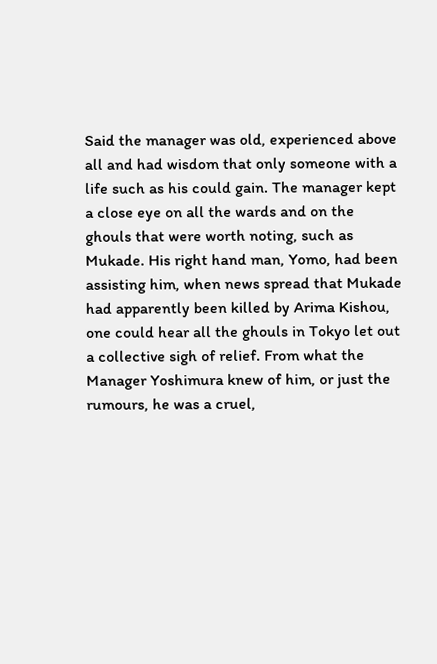Said the manager was old, experienced above all and had wisdom that only someone with a life such as his could gain. The manager kept a close eye on all the wards and on the ghouls that were worth noting, such as Mukade. His right hand man, Yomo, had been assisting him, when news spread that Mukade had apparently been killed by Arima Kishou, one could hear all the ghouls in Tokyo let out a collective sigh of relief. From what the Manager Yoshimura knew of him, or just the rumours, he was a cruel,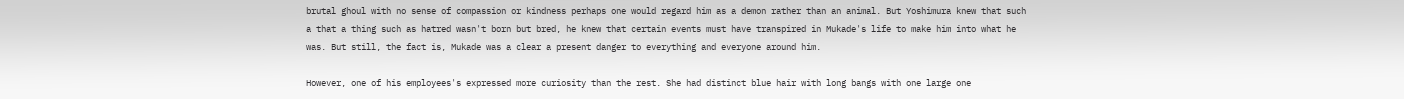brutal ghoul with no sense of compassion or kindness perhaps one would regard him as a demon rather than an animal. But Yoshimura knew that such a that a thing such as hatred wasn't born but bred, he knew that certain events must have transpired in Mukade's life to make him into what he was. But still, the fact is, Mukade was a clear a present danger to everything and everyone around him.

However, one of his employees's expressed more curiosity than the rest. She had distinct blue hair with long bangs with one large one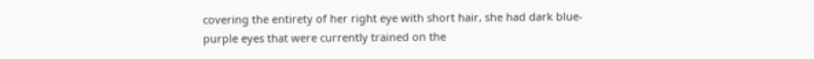covering the entirety of her right eye with short hair, she had dark blue-purple eyes that were currently trained on the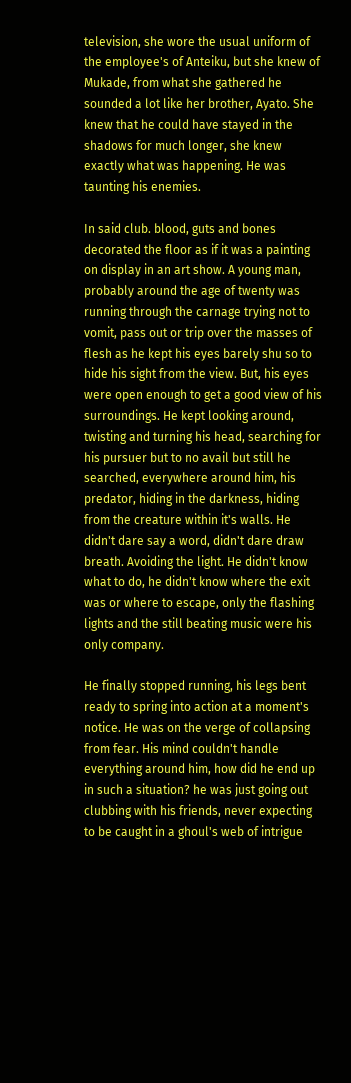television, she wore the usual uniform of the employee's of Anteiku, but she knew of Mukade, from what she gathered he sounded a lot like her brother, Ayato. She knew that he could have stayed in the shadows for much longer, she knew exactly what was happening. He was taunting his enemies.

In said club. blood, guts and bones decorated the floor as if it was a painting on display in an art show. A young man, probably around the age of twenty was running through the carnage trying not to vomit, pass out or trip over the masses of flesh as he kept his eyes barely shu so to hide his sight from the view. But, his eyes were open enough to get a good view of his surroundings. He kept looking around, twisting and turning his head, searching for his pursuer but to no avail but still he searched, everywhere around him, his predator, hiding in the darkness, hiding from the creature within it's walls. He didn't dare say a word, didn't dare draw breath. Avoiding the light. He didn't know what to do, he didn't know where the exit was or where to escape, only the flashing lights and the still beating music were his only company.

He finally stopped running, his legs bent ready to spring into action at a moment's notice. He was on the verge of collapsing from fear. His mind couldn't handle everything around him, how did he end up in such a situation? he was just going out clubbing with his friends, never expecting to be caught in a ghoul's web of intrigue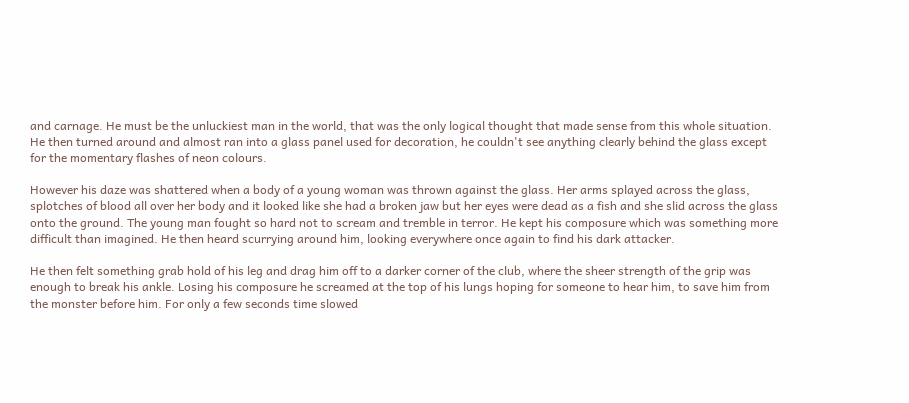and carnage. He must be the unluckiest man in the world, that was the only logical thought that made sense from this whole situation. He then turned around and almost ran into a glass panel used for decoration, he couldn't see anything clearly behind the glass except for the momentary flashes of neon colours.

However his daze was shattered when a body of a young woman was thrown against the glass. Her arms splayed across the glass, splotches of blood all over her body and it looked like she had a broken jaw but her eyes were dead as a fish and she slid across the glass onto the ground. The young man fought so hard not to scream and tremble in terror. He kept his composure which was something more difficult than imagined. He then heard scurrying around him, looking everywhere once again to find his dark attacker.

He then felt something grab hold of his leg and drag him off to a darker corner of the club, where the sheer strength of the grip was enough to break his ankle. Losing his composure he screamed at the top of his lungs hoping for someone to hear him, to save him from the monster before him. For only a few seconds time slowed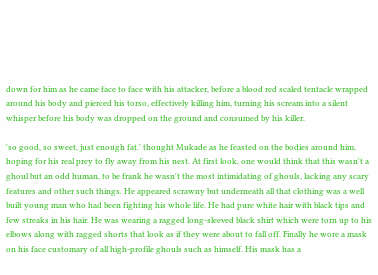down for him as he came face to face with his attacker, before a blood red scaled tentacle wrapped around his body and pierced his torso, effectively killing him, turning his scream into a silent whisper before his body was dropped on the ground and consumed by his killer.

'so good, so sweet, just enough fat.' thought Mukade as he feasted on the bodies around him, hoping for his real prey to fly away from his nest. At first look, one would think that this wasn't a ghoul but an odd human, to be frank he wasn't the most intimidating of ghouls, lacking any scary features and other such things. He appeared scrawny but underneath all that clothing was a well built young man who had been fighting his whole life. He had pure white hair with black tips and few streaks in his hair. He was wearing a ragged long-sleeved black shirt which were torn up to his elbows along with ragged shorts that look as if they were about to fall off. Finally he wore a mask on his face customary of all high-profile ghouls such as himself. His mask has a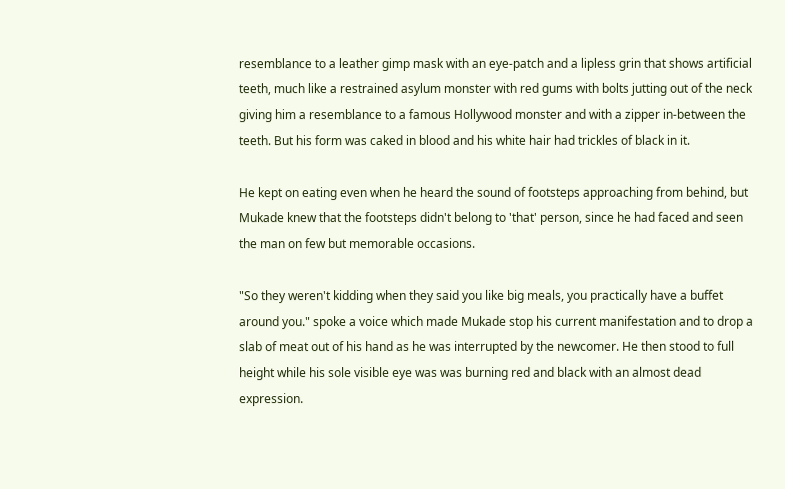resemblance to a leather gimp mask with an eye-patch and a lipless grin that shows artificial teeth, much like a restrained asylum monster with red gums with bolts jutting out of the neck giving him a resemblance to a famous Hollywood monster and with a zipper in-between the teeth. But his form was caked in blood and his white hair had trickles of black in it.

He kept on eating even when he heard the sound of footsteps approaching from behind, but Mukade knew that the footsteps didn't belong to 'that' person, since he had faced and seen the man on few but memorable occasions.

"So they weren't kidding when they said you like big meals, you practically have a buffet around you." spoke a voice which made Mukade stop his current manifestation and to drop a slab of meat out of his hand as he was interrupted by the newcomer. He then stood to full height while his sole visible eye was was burning red and black with an almost dead expression.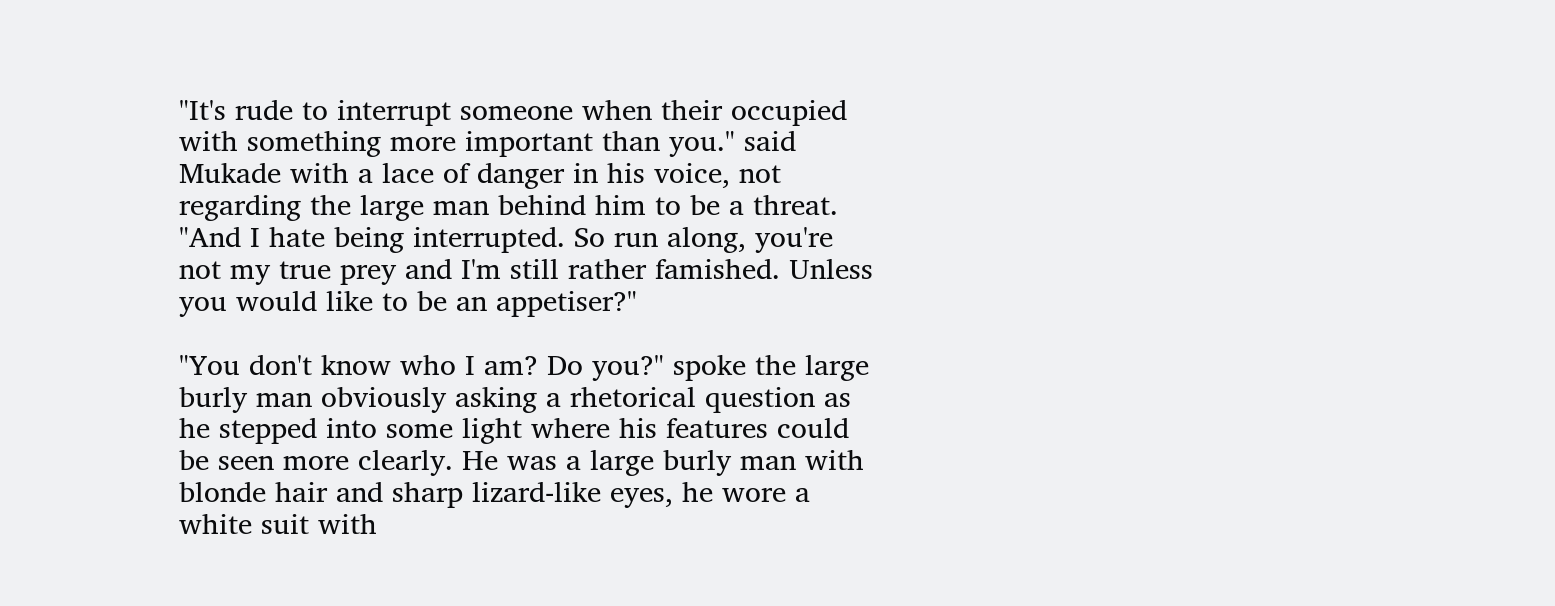"It's rude to interrupt someone when their occupied with something more important than you." said Mukade with a lace of danger in his voice, not regarding the large man behind him to be a threat. "And I hate being interrupted. So run along, you're not my true prey and I'm still rather famished. Unless you would like to be an appetiser?"

"You don't know who I am? Do you?" spoke the large burly man obviously asking a rhetorical question as he stepped into some light where his features could be seen more clearly. He was a large burly man with blonde hair and sharp lizard-like eyes, he wore a white suit with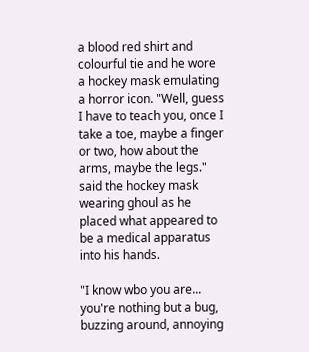a blood red shirt and colourful tie and he wore a hockey mask emulating a horror icon. "Well, guess I have to teach you, once I take a toe, maybe a finger or two, how about the arms, maybe the legs." said the hockey mask wearing ghoul as he placed what appeared to be a medical apparatus into his hands.

"I know wbo you are... you're nothing but a bug, buzzing around, annoying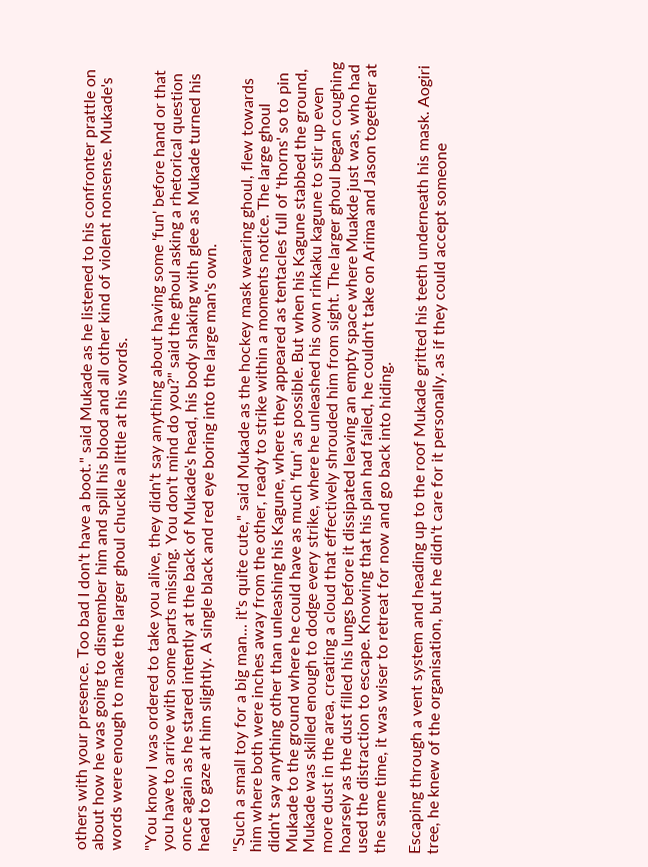others with your presence. Too bad I don't have a boot." said Mukade as he listened to his confronter prattle on about how he was going to dismember him and spill his blood and all other kind of violent nonsense. Mukade's words were enough to make the larger ghoul chuckle a little at his words.

"You know I was ordered to take you alive, they didn't say anything about having some 'fun' before hand or that you have to arrive with some parts missing. You don't mind do you?" said the ghoul asking a rhetorical question once again as he stared intently at the back of Mukade's head, his body shaking with glee as Mukade turned his head to gaze at him slightly. A single black and red eye boring into the large man's own.

"Such a small toy for a big man... it's quite cute," said Mukade as the hockey mask wearing ghoul, flew towards him where both were inches away from the other, ready to strike within a moments notice. The large ghoul didn't say anything other than unleashing his Kagune, where they appeared as tentacles full of 'thorns' so to pin Mukade to the ground where he could have as much 'fun' as possible. But when his Kagune stabbed the ground, Mukade was skilled enough to dodge every strike, where he unleashed his own rinkaku kagune to stir up even more dust in the area, creating a cloud that effectively shrouded him from sight. The larger ghoul began coughing hoarsely as the dust filled his lungs before it dissipated leaving an empty space where Muakde just was, who had used the distraction to escape. Knowing that his plan had failed, he couldn't take on Arima and Jason together at the same time, it was wiser to retreat for now and go back into hiding.

Escaping through a vent system and heading up to the roof Mukade gritted his teeth underneath his mask. Aogiri tree, he knew of the organisation, but he didn't care for it personally. as if they could accept someone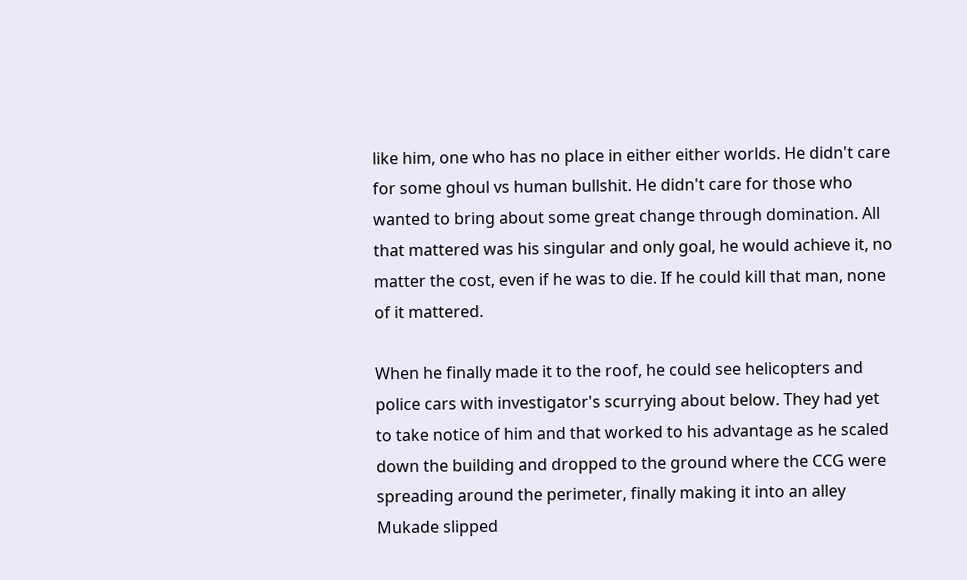like him, one who has no place in either either worlds. He didn't care for some ghoul vs human bullshit. He didn't care for those who wanted to bring about some great change through domination. All that mattered was his singular and only goal, he would achieve it, no matter the cost, even if he was to die. If he could kill that man, none of it mattered.

When he finally made it to the roof, he could see helicopters and police cars with investigator's scurrying about below. They had yet to take notice of him and that worked to his advantage as he scaled down the building and dropped to the ground where the CCG were spreading around the perimeter, finally making it into an alley Mukade slipped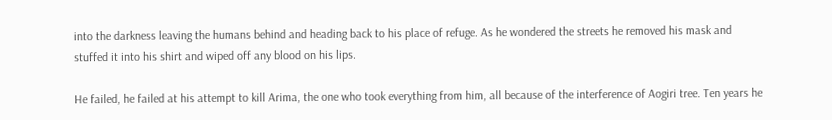into the darkness leaving the humans behind and heading back to his place of refuge. As he wondered the streets he removed his mask and stuffed it into his shirt and wiped off any blood on his lips.

He failed, he failed at his attempt to kill Arima, the one who took everything from him, all because of the interference of Aogiri tree. Ten years he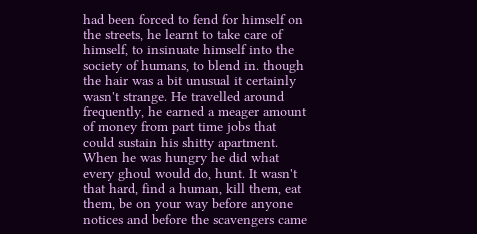had been forced to fend for himself on the streets, he learnt to take care of himself, to insinuate himself into the society of humans, to blend in. though the hair was a bit unusual it certainly wasn't strange. He travelled around frequently, he earned a meager amount of money from part time jobs that could sustain his shitty apartment. When he was hungry he did what every ghoul would do, hunt. It wasn't that hard, find a human, kill them, eat them, be on your way before anyone notices and before the scavengers came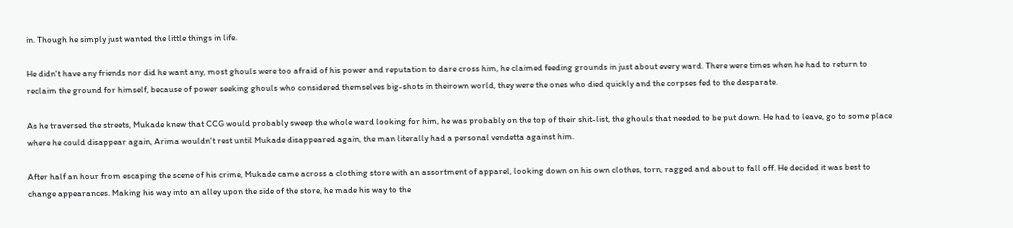in. Though he simply just wanted the little things in life.

He didn't have any friends nor did he want any, most ghouls were too afraid of his power and reputation to dare cross him, he claimed feeding grounds in just about every ward. There were times when he had to return to reclaim the ground for himself, because of power seeking ghouls who considered themselves big-shots in theirown world, they were the ones who died quickly and the corpses fed to the desparate.

As he traversed the streets, Mukade knew that CCG would probably sweep the whole ward looking for him, he was probably on the top of their shit-list, the ghouls that needed to be put down. He had to leave, go to some place where he could disappear again, Arima wouldn't rest until Mukade disappeared again, the man literally had a personal vendetta against him.

After half an hour from escaping the scene of his crime, Mukade came across a clothing store with an assortment of apparel, looking down on his own clothes, torn, ragged and about to fall off. He decided it was best to change appearances. Making his way into an alley upon the side of the store, he made his way to the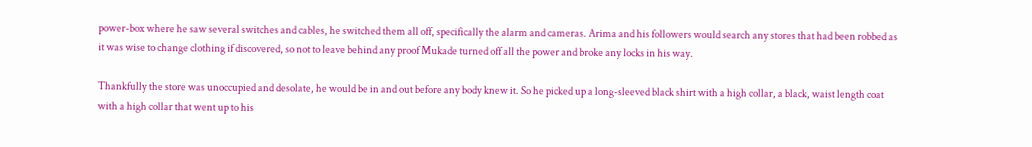power-box where he saw several switches and cables, he switched them all off, specifically the alarm and cameras. Arima and his followers would search any stores that had been robbed as it was wise to change clothing if discovered, so not to leave behind any proof Mukade turned off all the power and broke any locks in his way.

Thankfully the store was unoccupied and desolate, he would be in and out before any body knew it. So he picked up a long-sleeved black shirt with a high collar, a black, waist length coat with a high collar that went up to his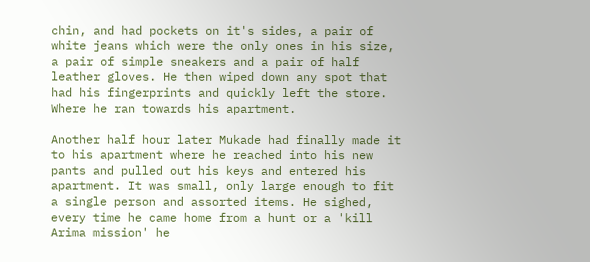chin, and had pockets on it's sides, a pair of white jeans which were the only ones in his size, a pair of simple sneakers and a pair of half leather gloves. He then wiped down any spot that had his fingerprints and quickly left the store. Where he ran towards his apartment.

Another half hour later Mukade had finally made it to his apartment where he reached into his new pants and pulled out his keys and entered his apartment. It was small, only large enough to fit a single person and assorted items. He sighed, every time he came home from a hunt or a 'kill Arima mission' he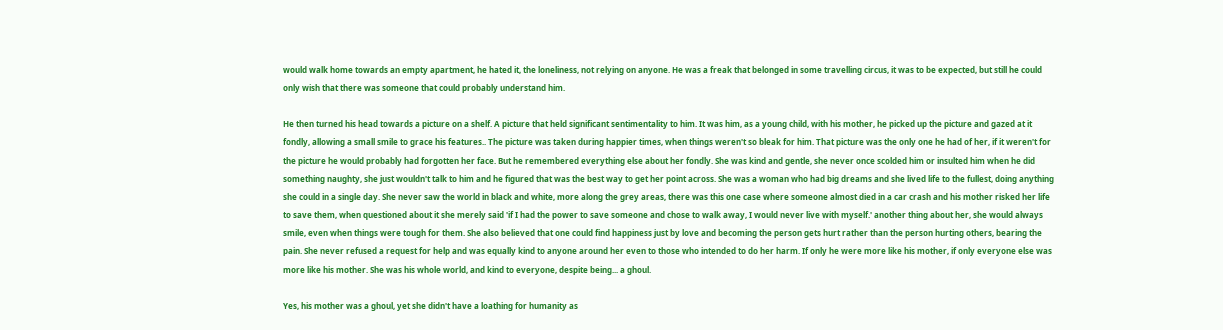would walk home towards an empty apartment, he hated it, the loneliness, not relying on anyone. He was a freak that belonged in some travelling circus, it was to be expected, but still he could only wish that there was someone that could probably understand him.

He then turned his head towards a picture on a shelf. A picture that held significant sentimentality to him. It was him, as a young child, with his mother, he picked up the picture and gazed at it fondly, allowing a small smile to grace his features.. The picture was taken during happier times, when things weren't so bleak for him. That picture was the only one he had of her, if it weren't for the picture he would probably had forgotten her face. But he remembered everything else about her fondly. She was kind and gentle, she never once scolded him or insulted him when he did something naughty, she just wouldn't talk to him and he figured that was the best way to get her point across. She was a woman who had big dreams and she lived life to the fullest, doing anything she could in a single day. She never saw the world in black and white, more along the grey areas, there was this one case where someone almost died in a car crash and his mother risked her life to save them, when questioned about it she merely said 'if I had the power to save someone and chose to walk away, I would never live with myself.' another thing about her, she would always smile, even when things were tough for them. She also believed that one could find happiness just by love and becoming the person gets hurt rather than the person hurting others, bearing the pain. She never refused a request for help and was equally kind to anyone around her even to those who intended to do her harm. If only he were more like his mother, if only everyone else was more like his mother. She was his whole world, and kind to everyone, despite being... a ghoul.

Yes, his mother was a ghoul, yet she didn't have a loathing for humanity as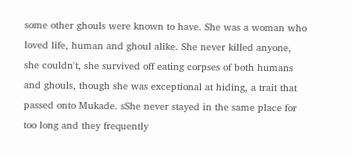some other ghouls were known to have. She was a woman who loved life, human and ghoul alike. She never killed anyone, she couldn't, she survived off eating corpses of both humans and ghouls, though she was exceptional at hiding, a trait that passed onto Mukade. sShe never stayed in the same place for too long and they frequently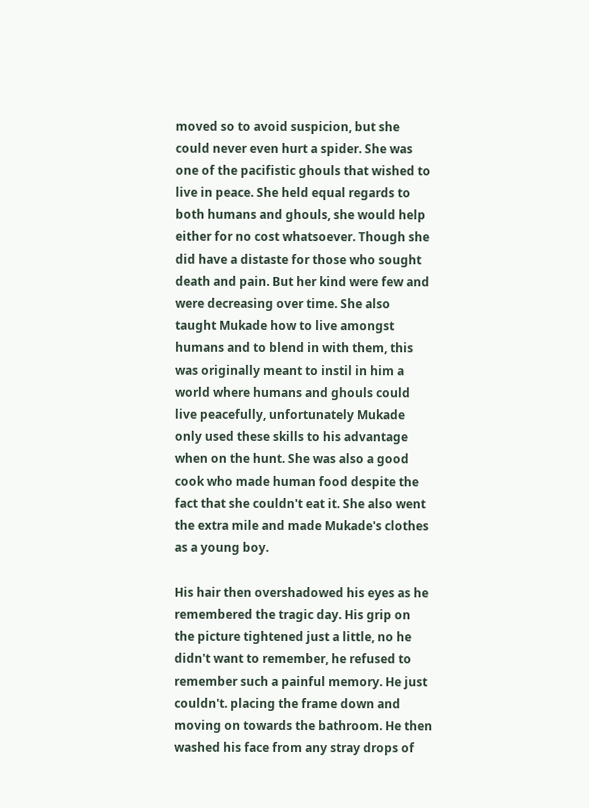moved so to avoid suspicion, but she could never even hurt a spider. She was one of the pacifistic ghouls that wished to live in peace. She held equal regards to both humans and ghouls, she would help either for no cost whatsoever. Though she did have a distaste for those who sought death and pain. But her kind were few and were decreasing over time. She also taught Mukade how to live amongst humans and to blend in with them, this was originally meant to instil in him a world where humans and ghouls could live peacefully, unfortunately Mukade only used these skills to his advantage when on the hunt. She was also a good cook who made human food despite the fact that she couldn't eat it. She also went the extra mile and made Mukade's clothes as a young boy.

His hair then overshadowed his eyes as he remembered the tragic day. His grip on the picture tightened just a little, no he didn't want to remember, he refused to remember such a painful memory. He just couldn't. placing the frame down and moving on towards the bathroom. He then washed his face from any stray drops of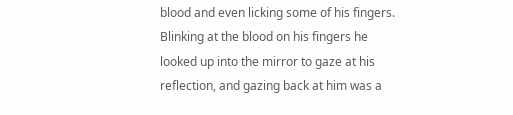blood and even licking some of his fingers. Blinking at the blood on his fingers he looked up into the mirror to gaze at his reflection, and gazing back at him was a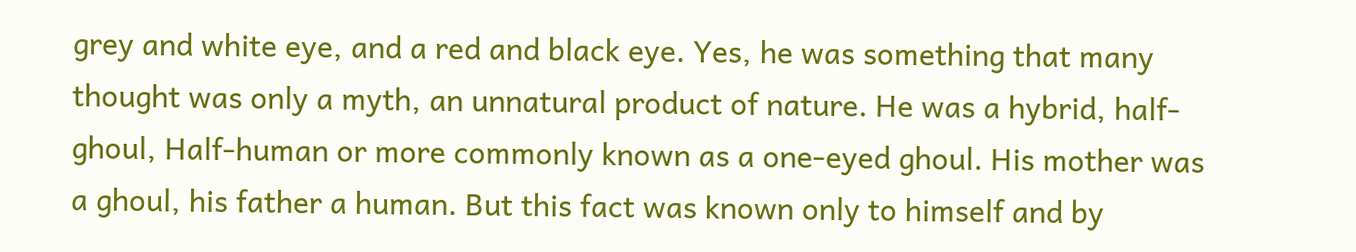grey and white eye, and a red and black eye. Yes, he was something that many thought was only a myth, an unnatural product of nature. He was a hybrid, half-ghoul, Half-human or more commonly known as a one-eyed ghoul. His mother was a ghoul, his father a human. But this fact was known only to himself and by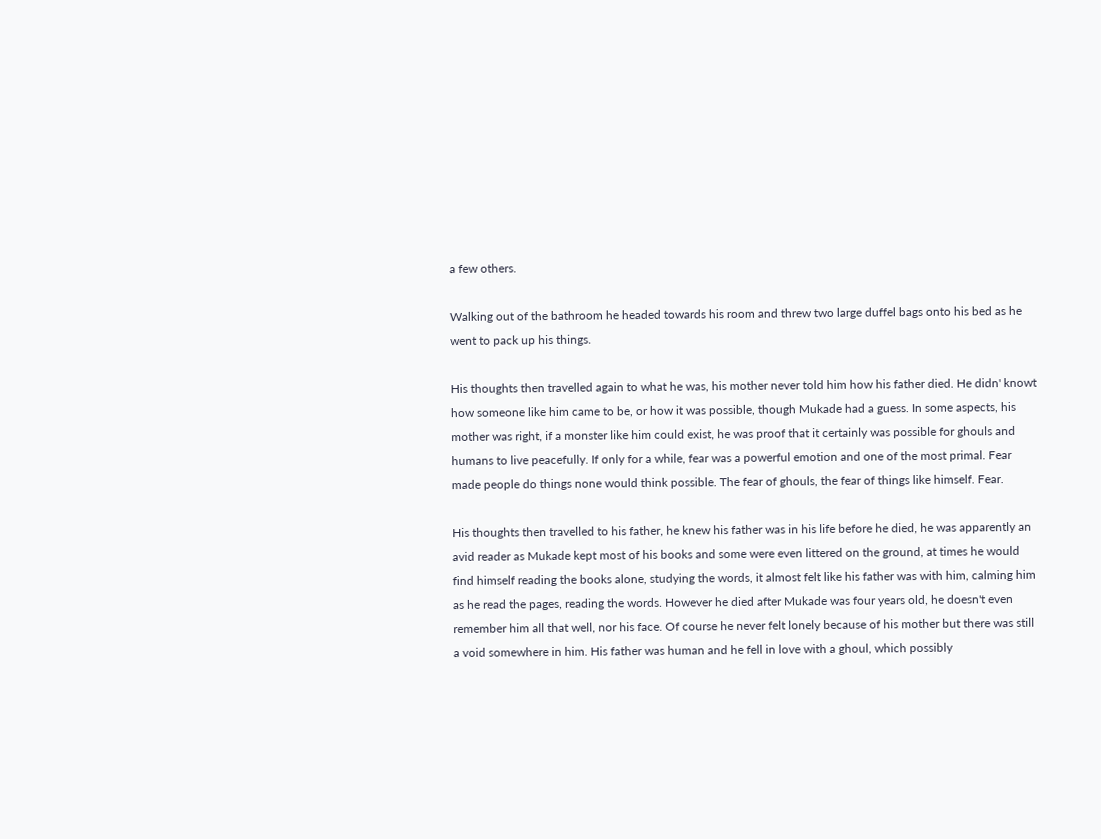a few others.

Walking out of the bathroom he headed towards his room and threw two large duffel bags onto his bed as he went to pack up his things.

His thoughts then travelled again to what he was, his mother never told him how his father died. He didn' knowt how someone like him came to be, or how it was possible, though Mukade had a guess. In some aspects, his mother was right, if a monster like him could exist, he was proof that it certainly was possible for ghouls and humans to live peacefully. If only for a while, fear was a powerful emotion and one of the most primal. Fear made people do things none would think possible. The fear of ghouls, the fear of things like himself. Fear.

His thoughts then travelled to his father, he knew his father was in his life before he died, he was apparently an avid reader as Mukade kept most of his books and some were even littered on the ground, at times he would find himself reading the books alone, studying the words, it almost felt like his father was with him, calming him as he read the pages, reading the words. However he died after Mukade was four years old, he doesn't even remember him all that well, nor his face. Of course he never felt lonely because of his mother but there was still a void somewhere in him. His father was human and he fell in love with a ghoul, which possibly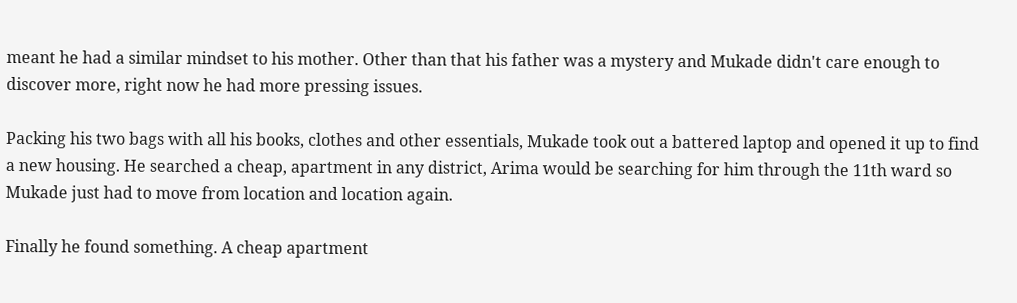meant he had a similar mindset to his mother. Other than that his father was a mystery and Mukade didn't care enough to discover more, right now he had more pressing issues.

Packing his two bags with all his books, clothes and other essentials, Mukade took out a battered laptop and opened it up to find a new housing. He searched a cheap, apartment in any district, Arima would be searching for him through the 11th ward so Mukade just had to move from location and location again.

Finally he found something. A cheap apartment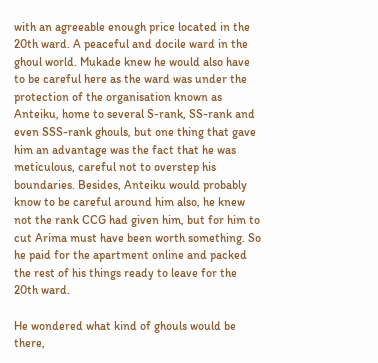with an agreeable enough price located in the 20th ward. A peaceful and docile ward in the ghoul world. Mukade knew he would also have to be careful here as the ward was under the protection of the organisation known as Anteiku, home to several S-rank, SS-rank and even SSS-rank ghouls, but one thing that gave him an advantage was the fact that he was meticulous, careful not to overstep his boundaries. Besides, Anteiku would probably know to be careful around him also, he knew not the rank CCG had given him, but for him to cut Arima must have been worth something. So he paid for the apartment online and packed the rest of his things ready to leave for the 20th ward.

He wondered what kind of ghouls would be there,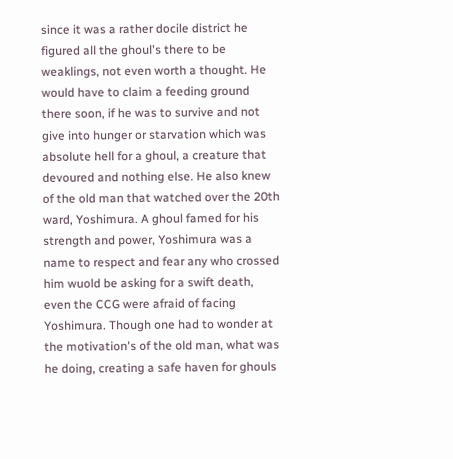since it was a rather docile district he figured all the ghoul's there to be weaklings, not even worth a thought. He would have to claim a feeding ground there soon, if he was to survive and not give into hunger or starvation which was absolute hell for a ghoul, a creature that devoured and nothing else. He also knew of the old man that watched over the 20th ward, Yoshimura. A ghoul famed for his strength and power, Yoshimura was a name to respect and fear any who crossed him wuold be asking for a swift death, even the CCG were afraid of facing Yoshimura. Though one had to wonder at the motivation's of the old man, what was he doing, creating a safe haven for ghouls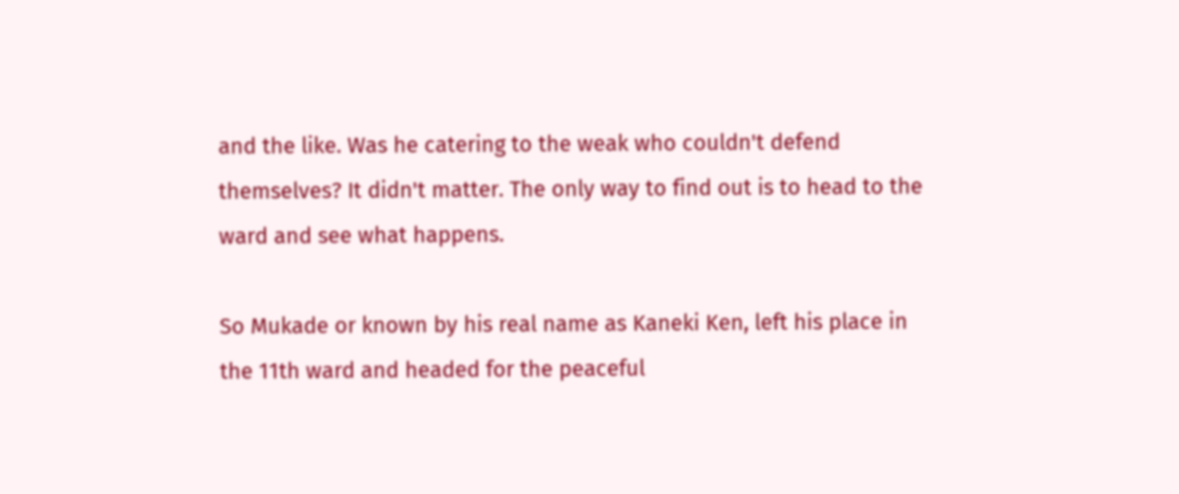and the like. Was he catering to the weak who couldn't defend themselves? It didn't matter. The only way to find out is to head to the ward and see what happens.

So Mukade or known by his real name as Kaneki Ken, left his place in the 11th ward and headed for the peaceful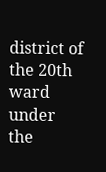district of the 20th ward under the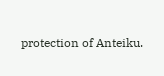protection of Anteiku.